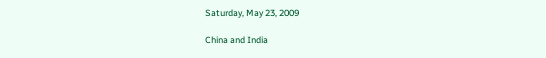Saturday, May 23, 2009

China and India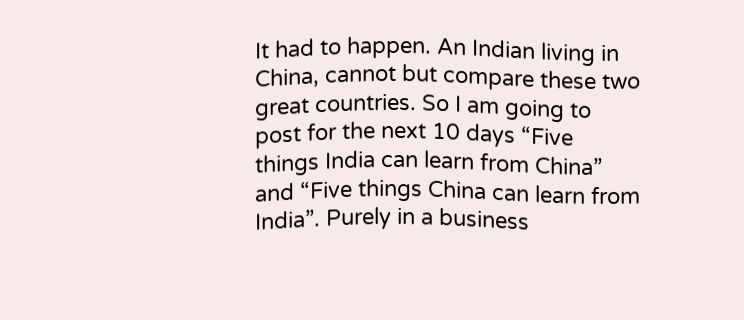It had to happen. An Indian living in China, cannot but compare these two great countries. So I am going to post for the next 10 days “Five things India can learn from China” and “Five things China can learn from India”. Purely in a business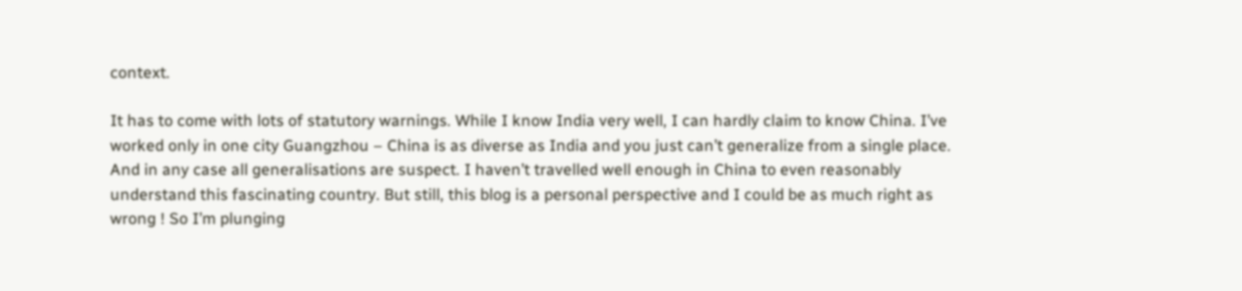context.

It has to come with lots of statutory warnings. While I know India very well, I can hardly claim to know China. I’ve worked only in one city Guangzhou – China is as diverse as India and you just can’t generalize from a single place. And in any case all generalisations are suspect. I haven’t travelled well enough in China to even reasonably understand this fascinating country. But still, this blog is a personal perspective and I could be as much right as wrong ! So I’m plunging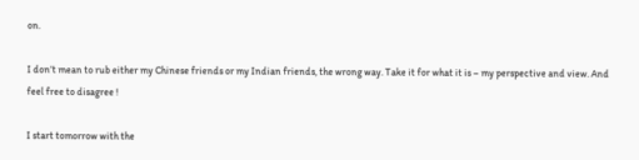on.

I don’t mean to rub either my Chinese friends or my Indian friends, the wrong way. Take it for what it is – my perspective and view. And feel free to disagree !

I start tomorrow with the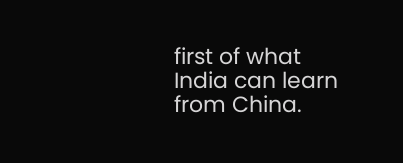first of what India can learn from China.